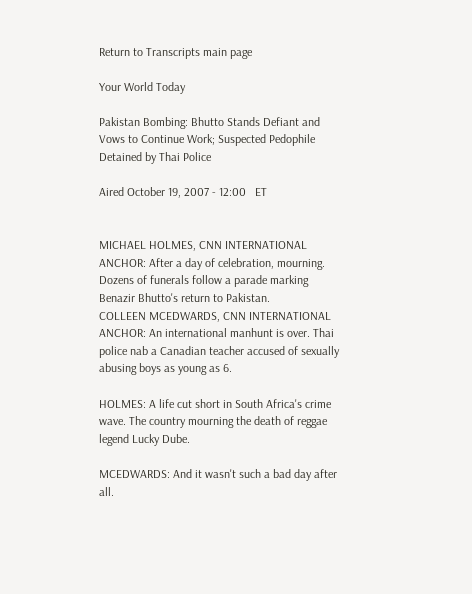Return to Transcripts main page

Your World Today

Pakistan Bombing: Bhutto Stands Defiant and Vows to Continue Work; Suspected Pedophile Detained by Thai Police

Aired October 19, 2007 - 12:00   ET


MICHAEL HOLMES, CNN INTERNATIONAL ANCHOR: After a day of celebration, mourning. Dozens of funerals follow a parade marking Benazir Bhutto's return to Pakistan.
COLLEEN MCEDWARDS, CNN INTERNATIONAL ANCHOR: An international manhunt is over. Thai police nab a Canadian teacher accused of sexually abusing boys as young as 6.

HOLMES: A life cut short in South Africa's crime wave. The country mourning the death of reggae legend Lucky Dube.

MCEDWARDS: And it wasn't such a bad day after all.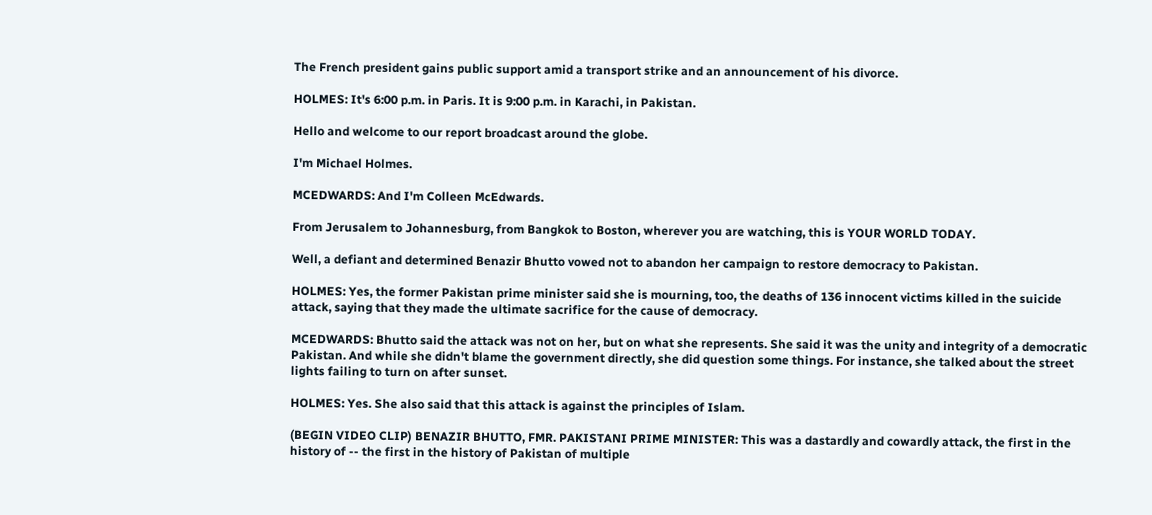The French president gains public support amid a transport strike and an announcement of his divorce.

HOLMES: It's 6:00 p.m. in Paris. It is 9:00 p.m. in Karachi, in Pakistan.

Hello and welcome to our report broadcast around the globe.

I'm Michael Holmes.

MCEDWARDS: And I'm Colleen McEdwards.

From Jerusalem to Johannesburg, from Bangkok to Boston, wherever you are watching, this is YOUR WORLD TODAY.

Well, a defiant and determined Benazir Bhutto vowed not to abandon her campaign to restore democracy to Pakistan.

HOLMES: Yes, the former Pakistan prime minister said she is mourning, too, the deaths of 136 innocent victims killed in the suicide attack, saying that they made the ultimate sacrifice for the cause of democracy.

MCEDWARDS: Bhutto said the attack was not on her, but on what she represents. She said it was the unity and integrity of a democratic Pakistan. And while she didn't blame the government directly, she did question some things. For instance, she talked about the street lights failing to turn on after sunset.

HOLMES: Yes. She also said that this attack is against the principles of Islam.

(BEGIN VIDEO CLIP) BENAZIR BHUTTO, FMR. PAKISTANI PRIME MINISTER: This was a dastardly and cowardly attack, the first in the history of -- the first in the history of Pakistan of multiple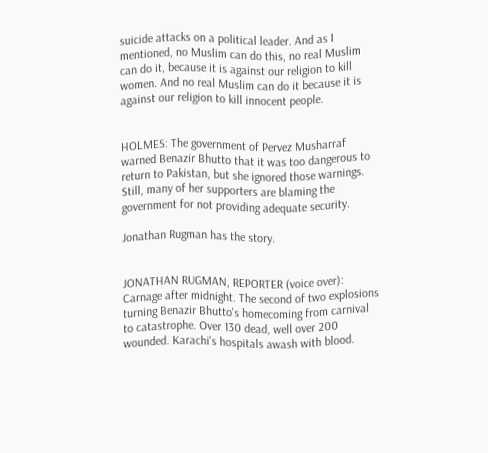suicide attacks on a political leader. And as I mentioned, no Muslim can do this, no real Muslim can do it, because it is against our religion to kill women. And no real Muslim can do it because it is against our religion to kill innocent people.


HOLMES: The government of Pervez Musharraf warned Benazir Bhutto that it was too dangerous to return to Pakistan, but she ignored those warnings. Still, many of her supporters are blaming the government for not providing adequate security.

Jonathan Rugman has the story.


JONATHAN RUGMAN, REPORTER (voice over): Carnage after midnight. The second of two explosions turning Benazir Bhutto's homecoming from carnival to catastrophe. Over 130 dead, well over 200 wounded. Karachi's hospitals awash with blood.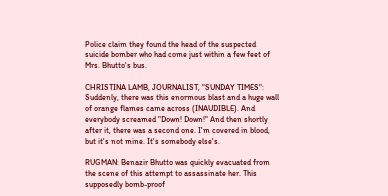Police claim they found the head of the suspected suicide bomber who had come just within a few feet of Mrs. Bhutto's bus.

CHRISTINA LAMB, JOURNALIST, "SUNDAY TIMES": Suddenly, there was this enormous blast and a huge wall of orange flames came across (INAUDIBLE). And everybody screamed "Down! Down!" And then shortly after it, there was a second one. I'm covered in blood, but it's not mine. It's somebody else's.

RUGMAN: Benazir Bhutto was quickly evacuated from the scene of this attempt to assassinate her. This supposedly bomb-proof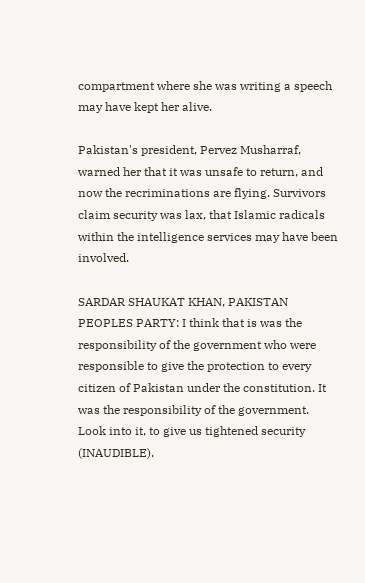compartment where she was writing a speech may have kept her alive.

Pakistan's president, Pervez Musharraf, warned her that it was unsafe to return, and now the recriminations are flying. Survivors claim security was lax, that Islamic radicals within the intelligence services may have been involved.

SARDAR SHAUKAT KHAN, PAKISTAN PEOPLES PARTY: I think that is was the responsibility of the government who were responsible to give the protection to every citizen of Pakistan under the constitution. It was the responsibility of the government. Look into it, to give us tightened security (INAUDIBLE).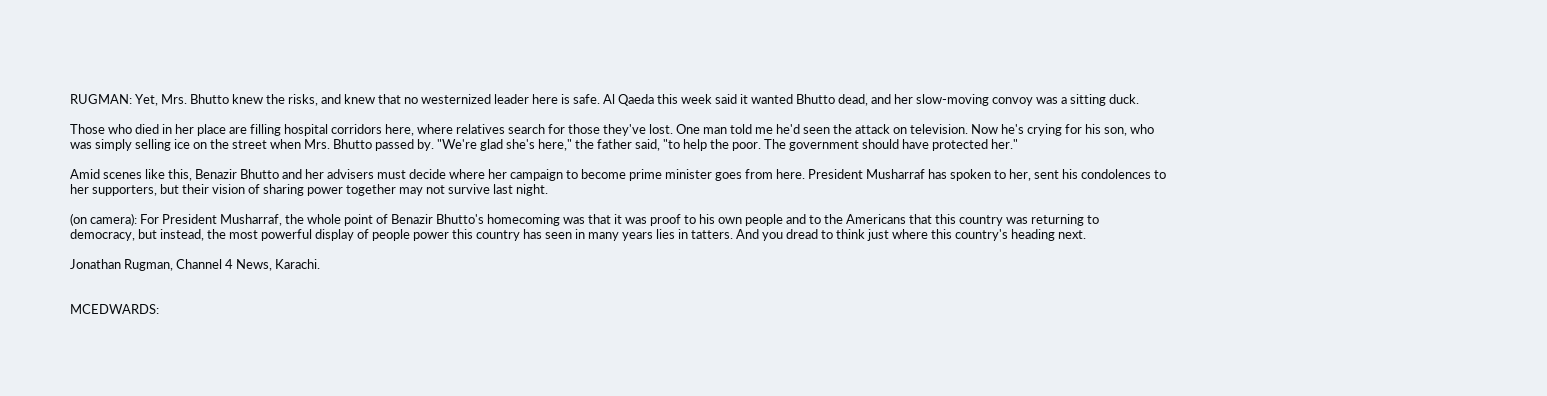RUGMAN: Yet, Mrs. Bhutto knew the risks, and knew that no westernized leader here is safe. Al Qaeda this week said it wanted Bhutto dead, and her slow-moving convoy was a sitting duck.

Those who died in her place are filling hospital corridors here, where relatives search for those they've lost. One man told me he'd seen the attack on television. Now he's crying for his son, who was simply selling ice on the street when Mrs. Bhutto passed by. "We're glad she's here," the father said, "to help the poor. The government should have protected her."

Amid scenes like this, Benazir Bhutto and her advisers must decide where her campaign to become prime minister goes from here. President Musharraf has spoken to her, sent his condolences to her supporters, but their vision of sharing power together may not survive last night.

(on camera): For President Musharraf, the whole point of Benazir Bhutto's homecoming was that it was proof to his own people and to the Americans that this country was returning to democracy, but instead, the most powerful display of people power this country has seen in many years lies in tatters. And you dread to think just where this country's heading next.

Jonathan Rugman, Channel 4 News, Karachi.


MCEDWARDS: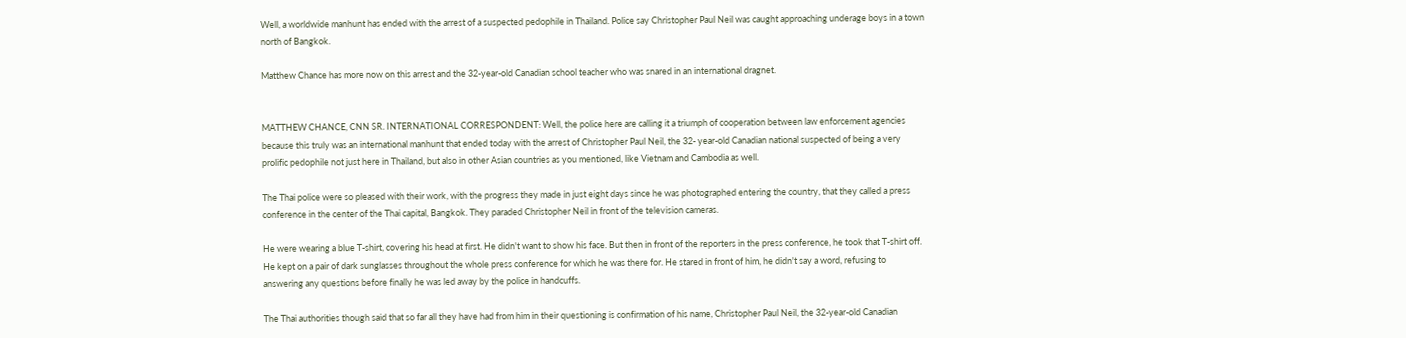Well, a worldwide manhunt has ended with the arrest of a suspected pedophile in Thailand. Police say Christopher Paul Neil was caught approaching underage boys in a town north of Bangkok.

Matthew Chance has more now on this arrest and the 32-year-old Canadian school teacher who was snared in an international dragnet.


MATTHEW CHANCE, CNN SR. INTERNATIONAL CORRESPONDENT: Well, the police here are calling it a triumph of cooperation between law enforcement agencies because this truly was an international manhunt that ended today with the arrest of Christopher Paul Neil, the 32- year-old Canadian national suspected of being a very prolific pedophile not just here in Thailand, but also in other Asian countries as you mentioned, like Vietnam and Cambodia as well.

The Thai police were so pleased with their work, with the progress they made in just eight days since he was photographed entering the country, that they called a press conference in the center of the Thai capital, Bangkok. They paraded Christopher Neil in front of the television cameras.

He were wearing a blue T-shirt, covering his head at first. He didn't want to show his face. But then in front of the reporters in the press conference, he took that T-shirt off. He kept on a pair of dark sunglasses throughout the whole press conference for which he was there for. He stared in front of him, he didn't say a word, refusing to answering any questions before finally he was led away by the police in handcuffs.

The Thai authorities though said that so far all they have had from him in their questioning is confirmation of his name, Christopher Paul Neil, the 32-year-old Canadian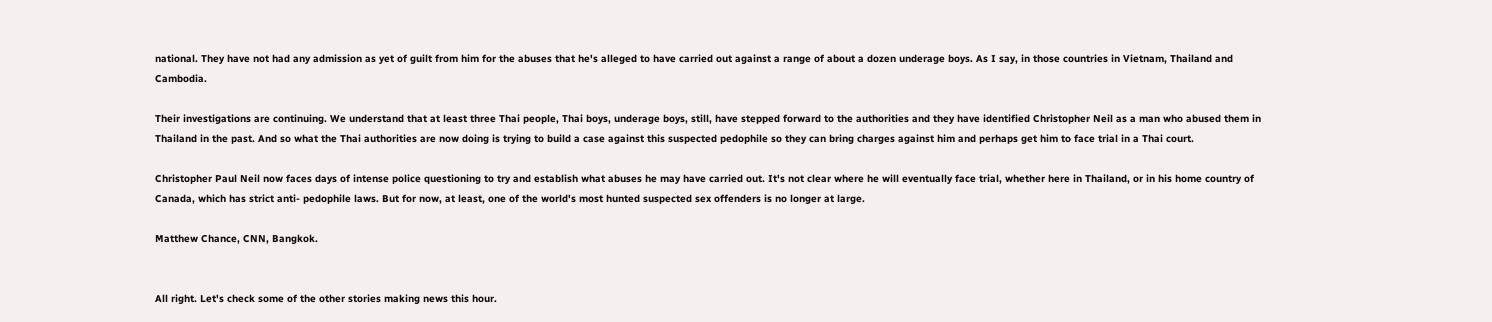national. They have not had any admission as yet of guilt from him for the abuses that he's alleged to have carried out against a range of about a dozen underage boys. As I say, in those countries in Vietnam, Thailand and Cambodia.

Their investigations are continuing. We understand that at least three Thai people, Thai boys, underage boys, still, have stepped forward to the authorities and they have identified Christopher Neil as a man who abused them in Thailand in the past. And so what the Thai authorities are now doing is trying to build a case against this suspected pedophile so they can bring charges against him and perhaps get him to face trial in a Thai court.

Christopher Paul Neil now faces days of intense police questioning to try and establish what abuses he may have carried out. It's not clear where he will eventually face trial, whether here in Thailand, or in his home country of Canada, which has strict anti- pedophile laws. But for now, at least, one of the world's most hunted suspected sex offenders is no longer at large.

Matthew Chance, CNN, Bangkok.


All right. Let's check some of the other stories making news this hour.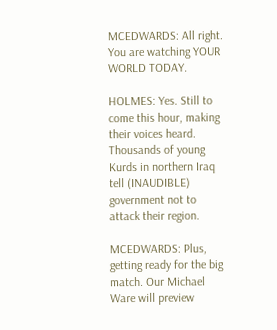MCEDWARDS: All right. You are watching YOUR WORLD TODAY.

HOLMES: Yes. Still to come this hour, making their voices heard. Thousands of young Kurds in northern Iraq tell (INAUDIBLE) government not to attack their region.

MCEDWARDS: Plus, getting ready for the big match. Our Michael Ware will preview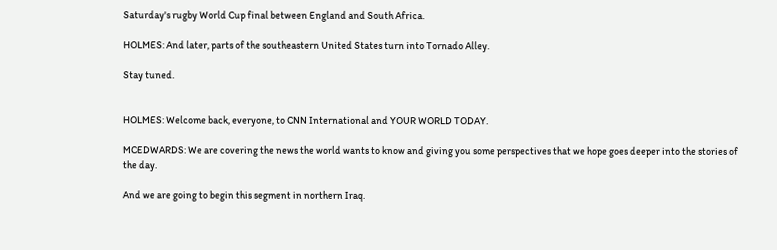Saturday's rugby World Cup final between England and South Africa.

HOLMES: And later, parts of the southeastern United States turn into Tornado Alley.

Stay tuned.


HOLMES: Welcome back, everyone, to CNN International and YOUR WORLD TODAY.

MCEDWARDS: We are covering the news the world wants to know and giving you some perspectives that we hope goes deeper into the stories of the day.

And we are going to begin this segment in northern Iraq.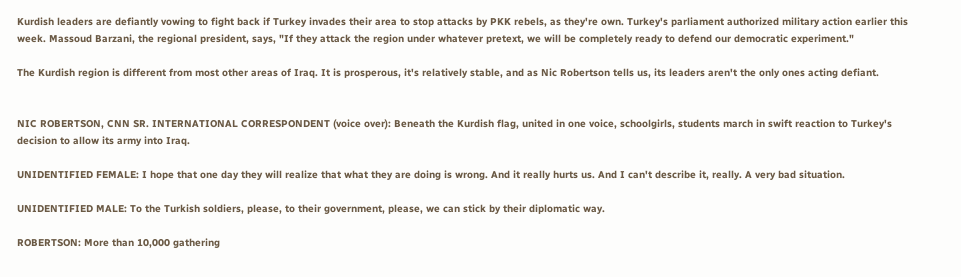Kurdish leaders are defiantly vowing to fight back if Turkey invades their area to stop attacks by PKK rebels, as they're own. Turkey's parliament authorized military action earlier this week. Massoud Barzani, the regional president, says, "If they attack the region under whatever pretext, we will be completely ready to defend our democratic experiment."

The Kurdish region is different from most other areas of Iraq. It is prosperous, it's relatively stable, and as Nic Robertson tells us, its leaders aren't the only ones acting defiant.


NIC ROBERTSON, CNN SR. INTERNATIONAL CORRESPONDENT (voice over): Beneath the Kurdish flag, united in one voice, schoolgirls, students march in swift reaction to Turkey's decision to allow its army into Iraq.

UNIDENTIFIED FEMALE: I hope that one day they will realize that what they are doing is wrong. And it really hurts us. And I can't describe it, really. A very bad situation.

UNIDENTIFIED MALE: To the Turkish soldiers, please, to their government, please, we can stick by their diplomatic way.

ROBERTSON: More than 10,000 gathering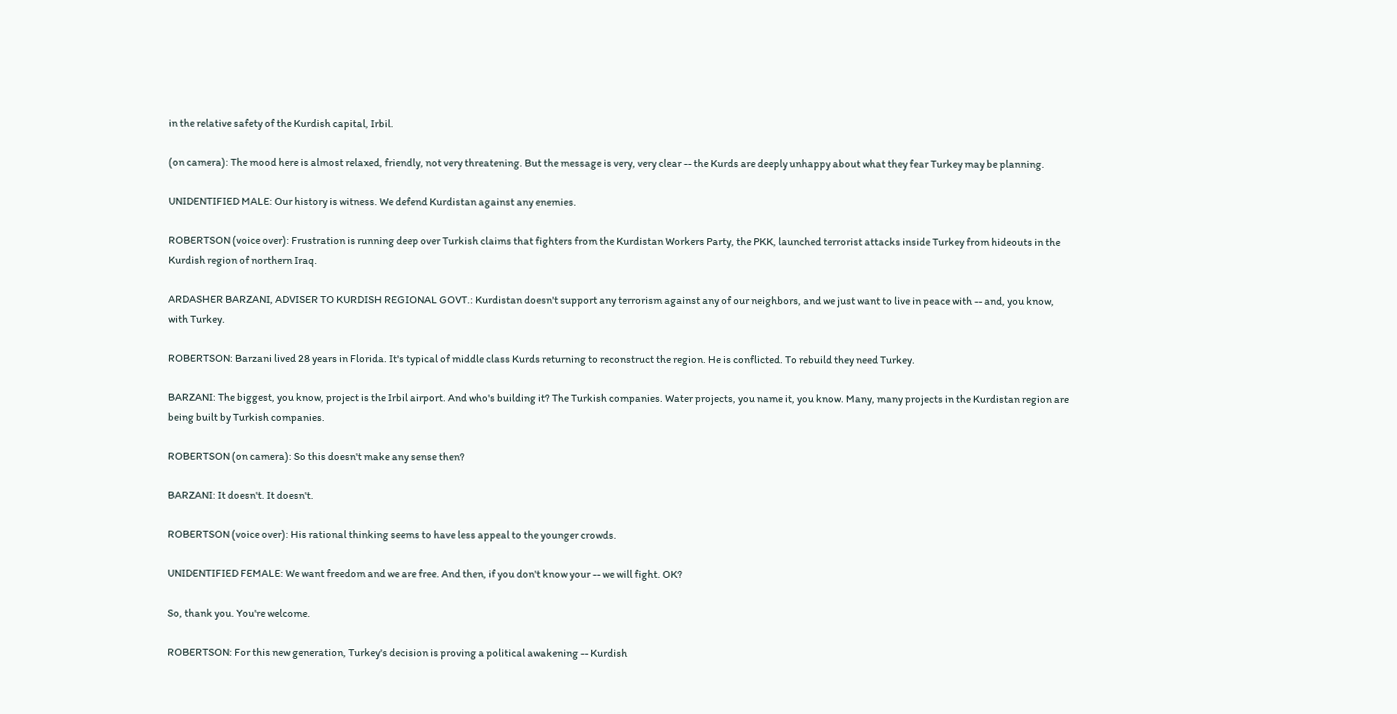in the relative safety of the Kurdish capital, Irbil.

(on camera): The mood here is almost relaxed, friendly, not very threatening. But the message is very, very clear -- the Kurds are deeply unhappy about what they fear Turkey may be planning.

UNIDENTIFIED MALE: Our history is witness. We defend Kurdistan against any enemies.

ROBERTSON (voice over): Frustration is running deep over Turkish claims that fighters from the Kurdistan Workers Party, the PKK, launched terrorist attacks inside Turkey from hideouts in the Kurdish region of northern Iraq.

ARDASHER BARZANI, ADVISER TO KURDISH REGIONAL GOVT.: Kurdistan doesn't support any terrorism against any of our neighbors, and we just want to live in peace with -- and, you know, with Turkey.

ROBERTSON: Barzani lived 28 years in Florida. It's typical of middle class Kurds returning to reconstruct the region. He is conflicted. To rebuild they need Turkey.

BARZANI: The biggest, you know, project is the Irbil airport. And who's building it? The Turkish companies. Water projects, you name it, you know. Many, many projects in the Kurdistan region are being built by Turkish companies.

ROBERTSON (on camera): So this doesn't make any sense then?

BARZANI: It doesn't. It doesn't.

ROBERTSON (voice over): His rational thinking seems to have less appeal to the younger crowds.

UNIDENTIFIED FEMALE: We want freedom and we are free. And then, if you don't know your -- we will fight. OK?

So, thank you. You're welcome.

ROBERTSON: For this new generation, Turkey's decision is proving a political awakening -- Kurdish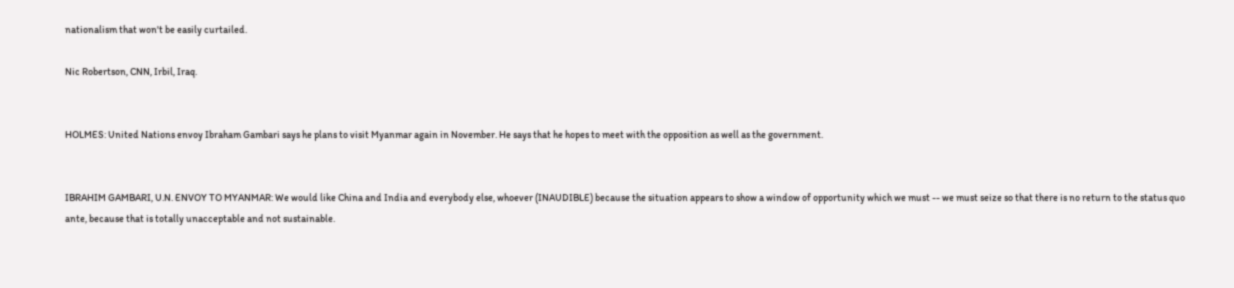nationalism that won't be easily curtailed.

Nic Robertson, CNN, Irbil, Iraq.


HOLMES: United Nations envoy Ibraham Gambari says he plans to visit Myanmar again in November. He says that he hopes to meet with the opposition as well as the government.


IBRAHIM GAMBARI, U.N. ENVOY TO MYANMAR: We would like China and India and everybody else, whoever (INAUDIBLE) because the situation appears to show a window of opportunity which we must -- we must seize so that there is no return to the status quo ante, because that is totally unacceptable and not sustainable.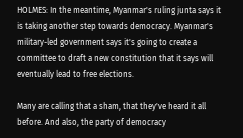HOLMES: In the meantime, Myanmar's ruling junta says it is taking another step towards democracy. Myanmar's military-led government says it's going to create a committee to draft a new constitution that it says will eventually lead to free elections.

Many are calling that a sham, that they've heard it all before. And also, the party of democracy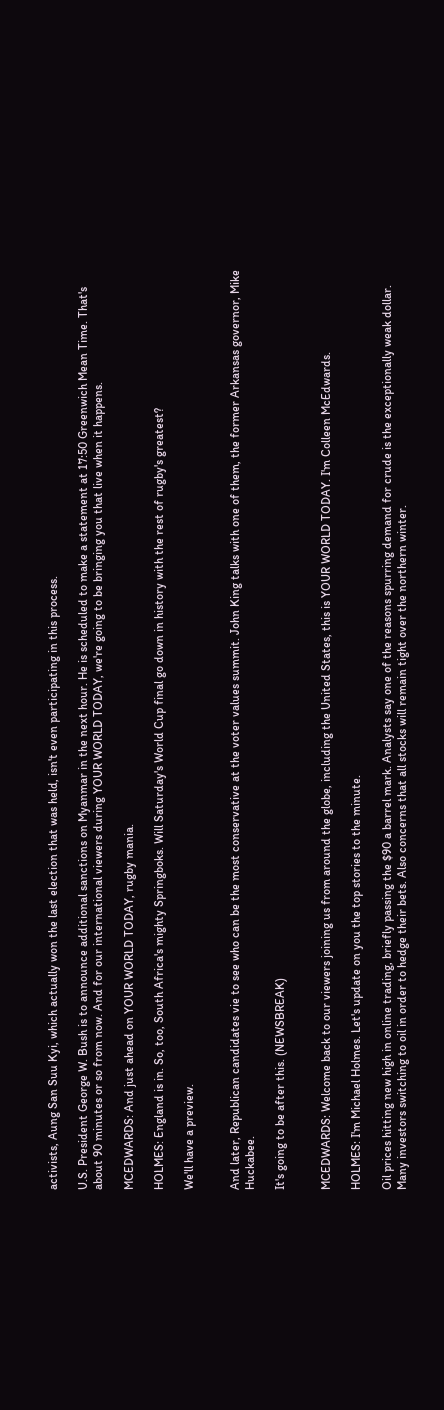activists, Aung San Suu Kyi, which actually won the last election that was held, isn't even participating in this process.

U.S. President George W. Bush is to announce additional sanctions on Myanmar in the next hour. He is scheduled to make a statement at 17:50 Greenwich Mean Time. That's about 90 minutes or so from now. And for our international viewers during YOUR WORLD TODAY, we're going to be bringing you that live when it happens.

MCEDWARDS: And just ahead on YOUR WORLD TODAY, rugby mania.

HOLMES: England is in. So, too, South Africa's mighty Springboks. Will Saturday's World Cup final go down in history with the rest of rugby's greatest?

We'll have a preview.


And later, Republican candidates vie to see who can be the most conservative at the voter values summit. John King talks with one of them, the former Arkansas governor, Mike Huckabee.

It's going to be after this. (NEWSBREAK)


MCEDWARDS: Welcome back to our viewers joining us from around the globe, including the United States, this is YOUR WORLD TODAY. I'm Colleen McEdwards.

HOLMES: I'm Michael Holmes. Let's update on you the top stories to the minute.

Oil prices hitting new high in online trading, briefly passing the $90 a barrel mark. Analysts say one of the reasons spurring demand for crude is the exceptionally weak dollar. Many investors switching to oil in order to hedge their bets. Also concerns that all stocks will remain tight over the northern winter.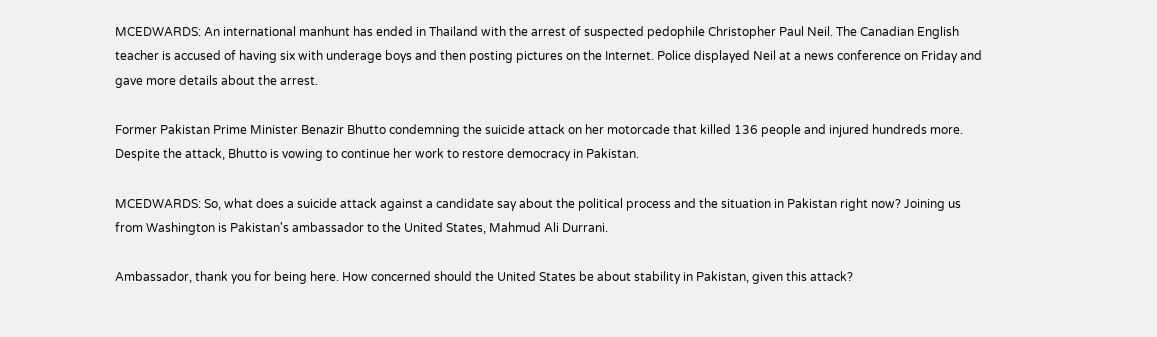MCEDWARDS: An international manhunt has ended in Thailand with the arrest of suspected pedophile Christopher Paul Neil. The Canadian English teacher is accused of having six with underage boys and then posting pictures on the Internet. Police displayed Neil at a news conference on Friday and gave more details about the arrest.

Former Pakistan Prime Minister Benazir Bhutto condemning the suicide attack on her motorcade that killed 136 people and injured hundreds more. Despite the attack, Bhutto is vowing to continue her work to restore democracy in Pakistan.

MCEDWARDS: So, what does a suicide attack against a candidate say about the political process and the situation in Pakistan right now? Joining us from Washington is Pakistan's ambassador to the United States, Mahmud Ali Durrani.

Ambassador, thank you for being here. How concerned should the United States be about stability in Pakistan, given this attack?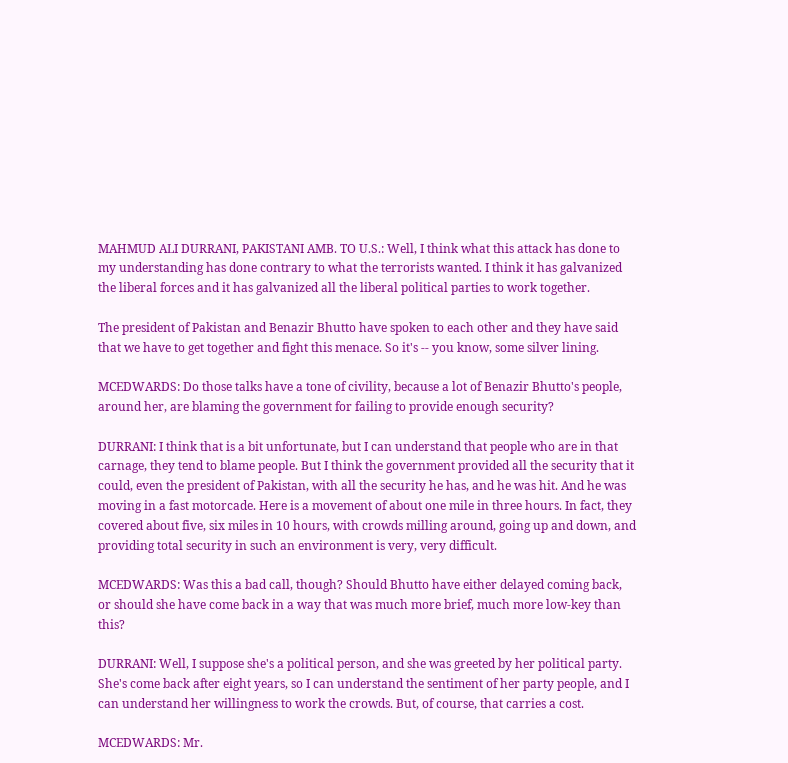MAHMUD ALI DURRANI, PAKISTANI AMB. TO U.S.: Well, I think what this attack has done to my understanding has done contrary to what the terrorists wanted. I think it has galvanized the liberal forces and it has galvanized all the liberal political parties to work together.

The president of Pakistan and Benazir Bhutto have spoken to each other and they have said that we have to get together and fight this menace. So it's -- you know, some silver lining.

MCEDWARDS: Do those talks have a tone of civility, because a lot of Benazir Bhutto's people, around her, are blaming the government for failing to provide enough security?

DURRANI: I think that is a bit unfortunate, but I can understand that people who are in that carnage, they tend to blame people. But I think the government provided all the security that it could, even the president of Pakistan, with all the security he has, and he was hit. And he was moving in a fast motorcade. Here is a movement of about one mile in three hours. In fact, they covered about five, six miles in 10 hours, with crowds milling around, going up and down, and providing total security in such an environment is very, very difficult.

MCEDWARDS: Was this a bad call, though? Should Bhutto have either delayed coming back, or should she have come back in a way that was much more brief, much more low-key than this?

DURRANI: Well, I suppose she's a political person, and she was greeted by her political party. She's come back after eight years, so I can understand the sentiment of her party people, and I can understand her willingness to work the crowds. But, of course, that carries a cost.

MCEDWARDS: Mr.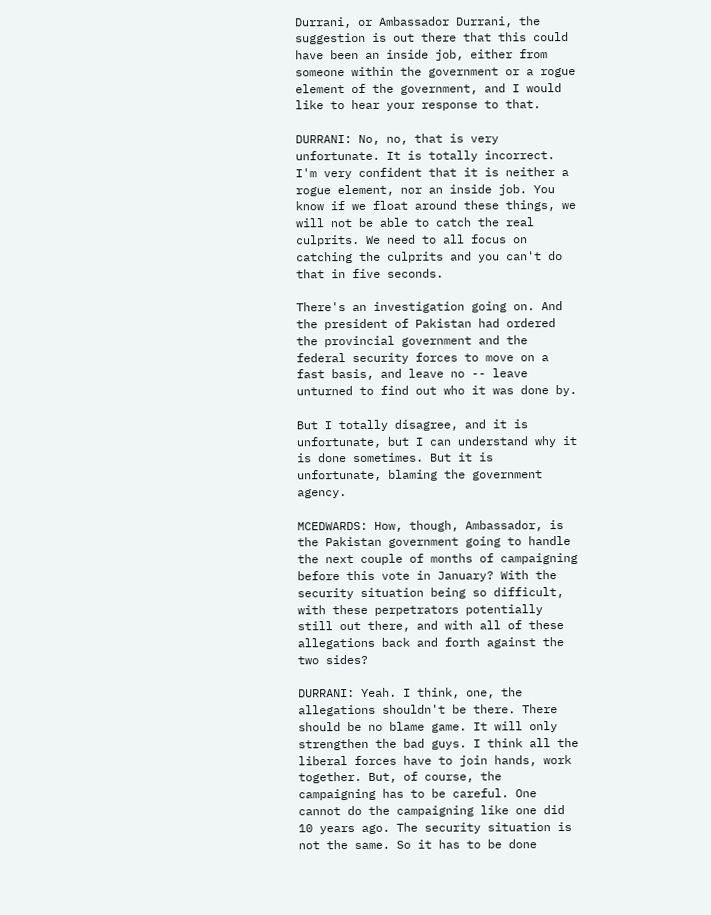Durrani, or Ambassador Durrani, the suggestion is out there that this could have been an inside job, either from someone within the government or a rogue element of the government, and I would like to hear your response to that.

DURRANI: No, no, that is very unfortunate. It is totally incorrect. I'm very confident that it is neither a rogue element, nor an inside job. You know if we float around these things, we will not be able to catch the real culprits. We need to all focus on catching the culprits and you can't do that in five seconds.

There's an investigation going on. And the president of Pakistan had ordered the provincial government and the federal security forces to move on a fast basis, and leave no -- leave unturned to find out who it was done by.

But I totally disagree, and it is unfortunate, but I can understand why it is done sometimes. But it is unfortunate, blaming the government agency.

MCEDWARDS: How, though, Ambassador, is the Pakistan government going to handle the next couple of months of campaigning before this vote in January? With the security situation being so difficult, with these perpetrators potentially still out there, and with all of these allegations back and forth against the two sides?

DURRANI: Yeah. I think, one, the allegations shouldn't be there. There should be no blame game. It will only strengthen the bad guys. I think all the liberal forces have to join hands, work together. But, of course, the campaigning has to be careful. One cannot do the campaigning like one did 10 years ago. The security situation is not the same. So it has to be done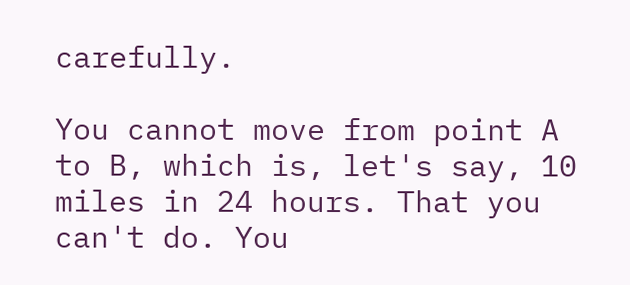carefully.

You cannot move from point A to B, which is, let's say, 10 miles in 24 hours. That you can't do. You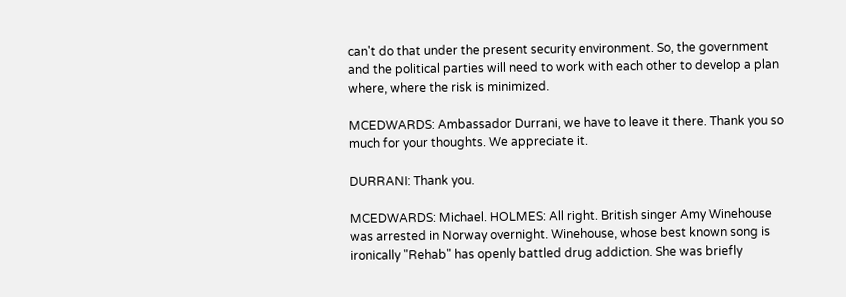can't do that under the present security environment. So, the government and the political parties will need to work with each other to develop a plan where, where the risk is minimized.

MCEDWARDS: Ambassador Durrani, we have to leave it there. Thank you so much for your thoughts. We appreciate it.

DURRANI: Thank you.

MCEDWARDS: Michael. HOLMES: All right. British singer Amy Winehouse was arrested in Norway overnight. Winehouse, whose best known song is ironically "Rehab" has openly battled drug addiction. She was briefly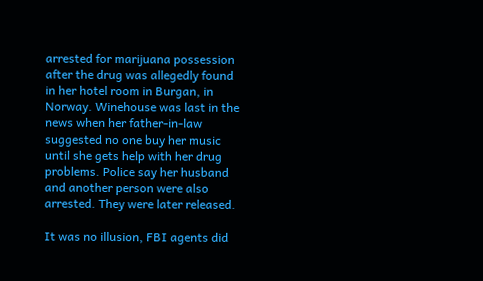arrested for marijuana possession after the drug was allegedly found in her hotel room in Burgan, in Norway. Winehouse was last in the news when her father-in-law suggested no one buy her music until she gets help with her drug problems. Police say her husband and another person were also arrested. They were later released.

It was no illusion, FBI agents did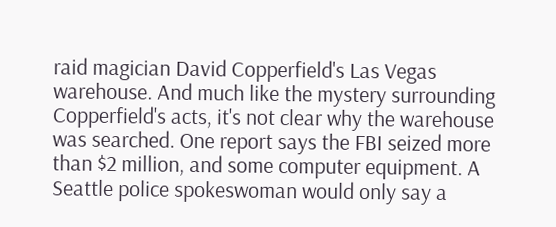raid magician David Copperfield's Las Vegas warehouse. And much like the mystery surrounding Copperfield's acts, it's not clear why the warehouse was searched. One report says the FBI seized more than $2 million, and some computer equipment. A Seattle police spokeswoman would only say a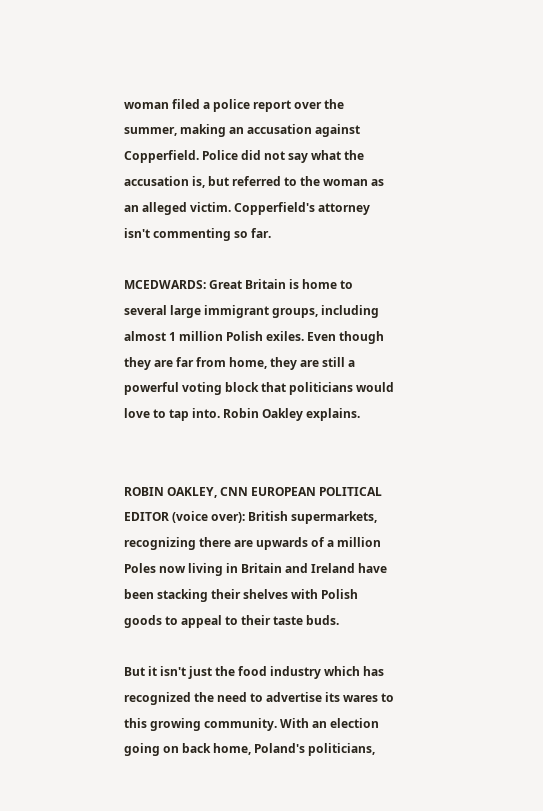woman filed a police report over the summer, making an accusation against Copperfield. Police did not say what the accusation is, but referred to the woman as an alleged victim. Copperfield's attorney isn't commenting so far.

MCEDWARDS: Great Britain is home to several large immigrant groups, including almost 1 million Polish exiles. Even though they are far from home, they are still a powerful voting block that politicians would love to tap into. Robin Oakley explains.


ROBIN OAKLEY, CNN EUROPEAN POLITICAL EDITOR (voice over): British supermarkets, recognizing there are upwards of a million Poles now living in Britain and Ireland have been stacking their shelves with Polish goods to appeal to their taste buds.

But it isn't just the food industry which has recognized the need to advertise its wares to this growing community. With an election going on back home, Poland's politicians,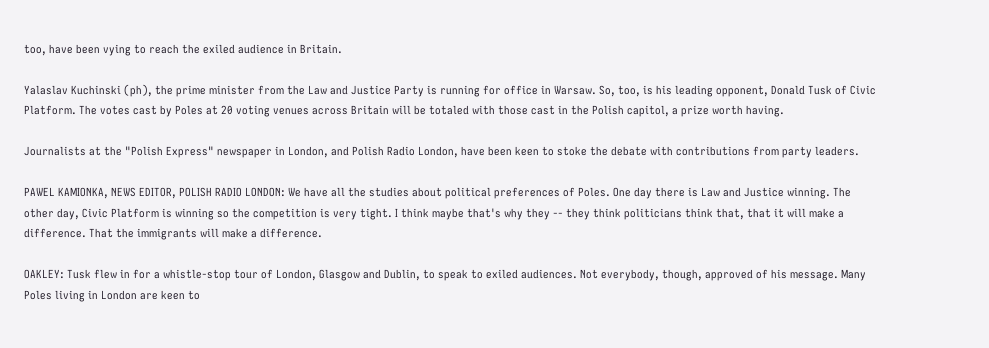too, have been vying to reach the exiled audience in Britain.

Yalaslav Kuchinski (ph), the prime minister from the Law and Justice Party is running for office in Warsaw. So, too, is his leading opponent, Donald Tusk of Civic Platform. The votes cast by Poles at 20 voting venues across Britain will be totaled with those cast in the Polish capitol, a prize worth having.

Journalists at the "Polish Express" newspaper in London, and Polish Radio London, have been keen to stoke the debate with contributions from party leaders.

PAWEL KAMIONKA, NEWS EDITOR, POLISH RADIO LONDON: We have all the studies about political preferences of Poles. One day there is Law and Justice winning. The other day, Civic Platform is winning so the competition is very tight. I think maybe that's why they -- they think politicians think that, that it will make a difference. That the immigrants will make a difference.

OAKLEY: Tusk flew in for a whistle-stop tour of London, Glasgow and Dublin, to speak to exiled audiences. Not everybody, though, approved of his message. Many Poles living in London are keen to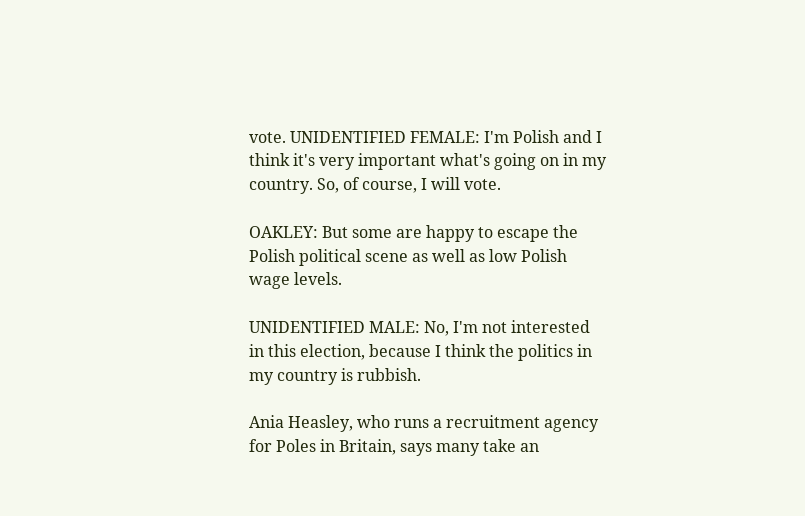vote. UNIDENTIFIED FEMALE: I'm Polish and I think it's very important what's going on in my country. So, of course, I will vote.

OAKLEY: But some are happy to escape the Polish political scene as well as low Polish wage levels.

UNIDENTIFIED MALE: No, I'm not interested in this election, because I think the politics in my country is rubbish.

Ania Heasley, who runs a recruitment agency for Poles in Britain, says many take an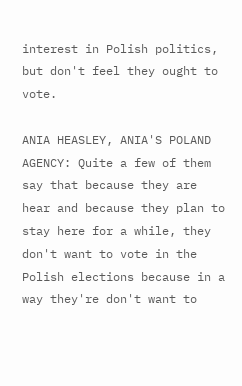interest in Polish politics, but don't feel they ought to vote.

ANIA HEASLEY, ANIA'S POLAND AGENCY: Quite a few of them say that because they are hear and because they plan to stay here for a while, they don't want to vote in the Polish elections because in a way they're don't want to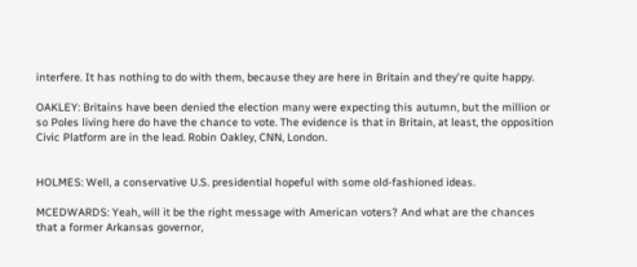interfere. It has nothing to do with them, because they are here in Britain and they're quite happy.

OAKLEY: Britains have been denied the election many were expecting this autumn, but the million or so Poles living here do have the chance to vote. The evidence is that in Britain, at least, the opposition Civic Platform are in the lead. Robin Oakley, CNN, London.


HOLMES: Well, a conservative U.S. presidential hopeful with some old-fashioned ideas.

MCEDWARDS: Yeah, will it be the right message with American voters? And what are the chances that a former Arkansas governor,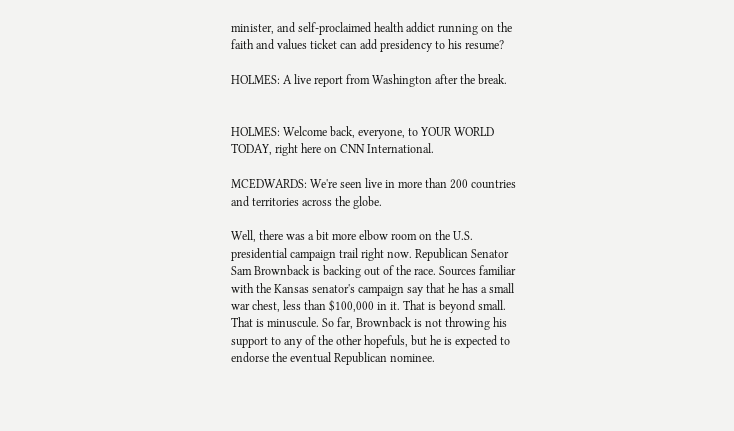minister, and self-proclaimed health addict running on the faith and values ticket can add presidency to his resume?

HOLMES: A live report from Washington after the break.


HOLMES: Welcome back, everyone, to YOUR WORLD TODAY, right here on CNN International.

MCEDWARDS: We're seen live in more than 200 countries and territories across the globe.

Well, there was a bit more elbow room on the U.S. presidential campaign trail right now. Republican Senator Sam Brownback is backing out of the race. Sources familiar with the Kansas senator's campaign say that he has a small war chest, less than $100,000 in it. That is beyond small. That is minuscule. So far, Brownback is not throwing his support to any of the other hopefuls, but he is expected to endorse the eventual Republican nominee.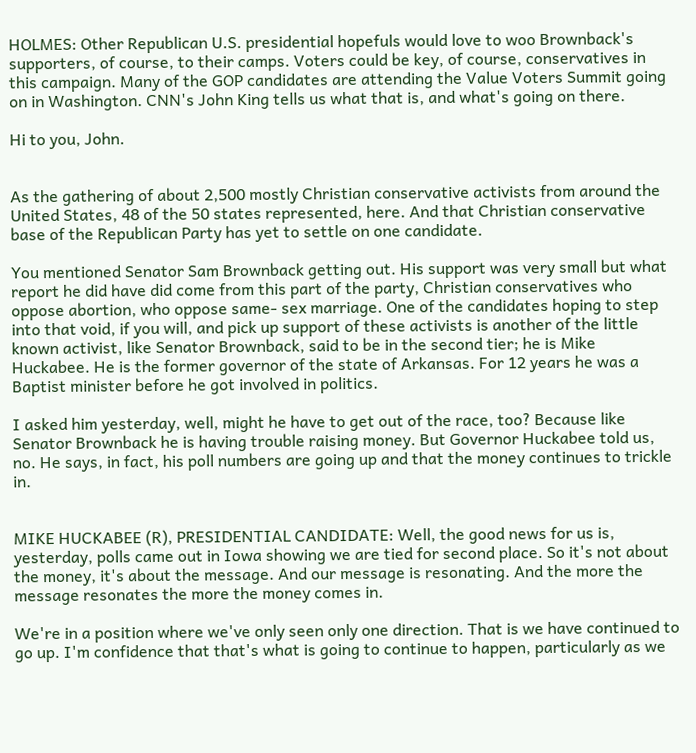HOLMES: Other Republican U.S. presidential hopefuls would love to woo Brownback's supporters, of course, to their camps. Voters could be key, of course, conservatives in this campaign. Many of the GOP candidates are attending the Value Voters Summit going on in Washington. CNN's John King tells us what that is, and what's going on there.

Hi to you, John.


As the gathering of about 2,500 mostly Christian conservative activists from around the United States, 48 of the 50 states represented, here. And that Christian conservative base of the Republican Party has yet to settle on one candidate.

You mentioned Senator Sam Brownback getting out. His support was very small but what report he did have did come from this part of the party, Christian conservatives who oppose abortion, who oppose same- sex marriage. One of the candidates hoping to step into that void, if you will, and pick up support of these activists is another of the little known activist, like Senator Brownback, said to be in the second tier; he is Mike Huckabee. He is the former governor of the state of Arkansas. For 12 years he was a Baptist minister before he got involved in politics.

I asked him yesterday, well, might he have to get out of the race, too? Because like Senator Brownback he is having trouble raising money. But Governor Huckabee told us, no. He says, in fact, his poll numbers are going up and that the money continues to trickle in.


MIKE HUCKABEE (R), PRESIDENTIAL CANDIDATE: Well, the good news for us is, yesterday, polls came out in Iowa showing we are tied for second place. So it's not about the money, it's about the message. And our message is resonating. And the more the message resonates the more the money comes in.

We're in a position where we've only seen only one direction. That is we have continued to go up. I'm confidence that that's what is going to continue to happen, particularly as we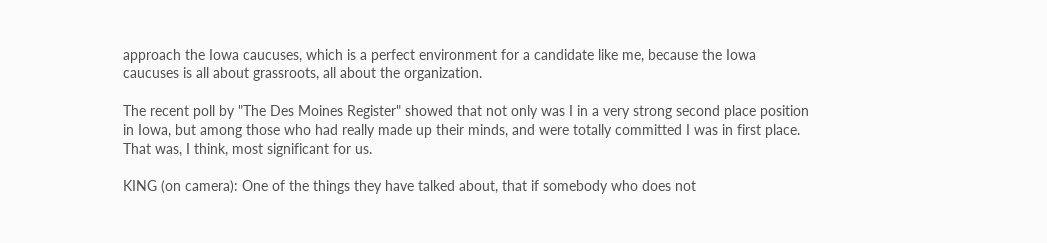approach the Iowa caucuses, which is a perfect environment for a candidate like me, because the Iowa caucuses is all about grassroots, all about the organization.

The recent poll by "The Des Moines Register" showed that not only was I in a very strong second place position in Iowa, but among those who had really made up their minds, and were totally committed I was in first place. That was, I think, most significant for us.

KING (on camera): One of the things they have talked about, that if somebody who does not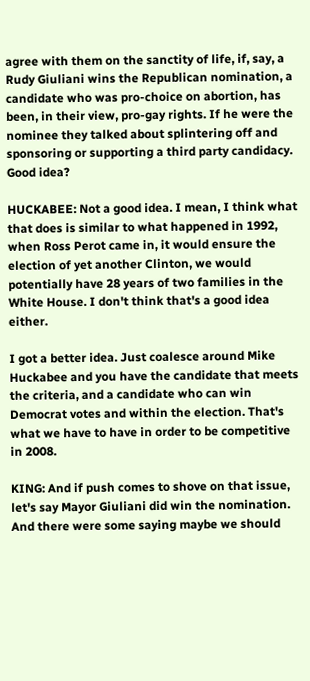agree with them on the sanctity of life, if, say, a Rudy Giuliani wins the Republican nomination, a candidate who was pro-choice on abortion, has been, in their view, pro-gay rights. If he were the nominee they talked about splintering off and sponsoring or supporting a third party candidacy. Good idea?

HUCKABEE: Not a good idea. I mean, I think what that does is similar to what happened in 1992, when Ross Perot came in, it would ensure the election of yet another Clinton, we would potentially have 28 years of two families in the White House. I don't think that's a good idea either.

I got a better idea. Just coalesce around Mike Huckabee and you have the candidate that meets the criteria, and a candidate who can win Democrat votes and within the election. That's what we have to have in order to be competitive in 2008.

KING: And if push comes to shove on that issue, let's say Mayor Giuliani did win the nomination. And there were some saying maybe we should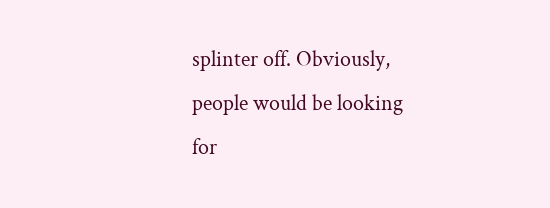splinter off. Obviously, people would be looking for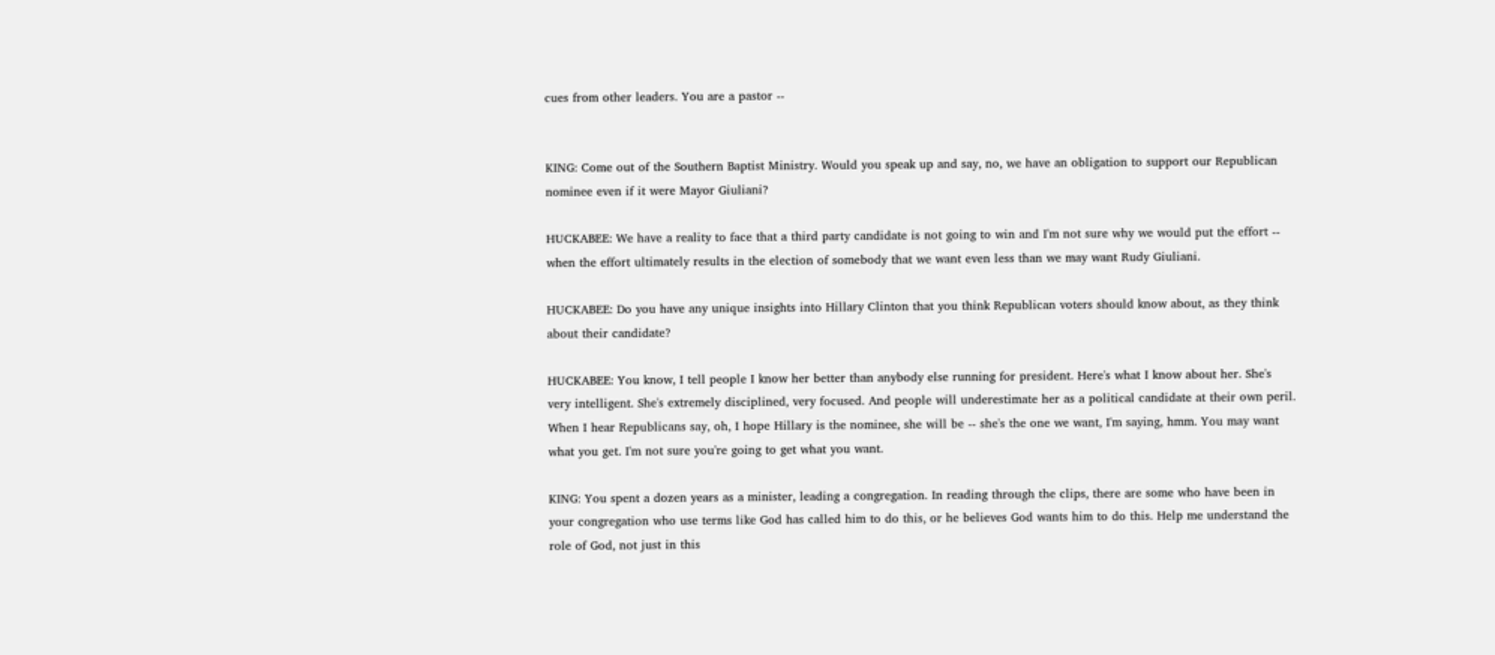cues from other leaders. You are a pastor --


KING: Come out of the Southern Baptist Ministry. Would you speak up and say, no, we have an obligation to support our Republican nominee even if it were Mayor Giuliani?

HUCKABEE: We have a reality to face that a third party candidate is not going to win and I'm not sure why we would put the effort -- when the effort ultimately results in the election of somebody that we want even less than we may want Rudy Giuliani.

HUCKABEE: Do you have any unique insights into Hillary Clinton that you think Republican voters should know about, as they think about their candidate?

HUCKABEE: You know, I tell people I know her better than anybody else running for president. Here's what I know about her. She's very intelligent. She's extremely disciplined, very focused. And people will underestimate her as a political candidate at their own peril. When I hear Republicans say, oh, I hope Hillary is the nominee, she will be -- she's the one we want, I'm saying, hmm. You may want what you get. I'm not sure you're going to get what you want.

KING: You spent a dozen years as a minister, leading a congregation. In reading through the clips, there are some who have been in your congregation who use terms like God has called him to do this, or he believes God wants him to do this. Help me understand the role of God, not just in this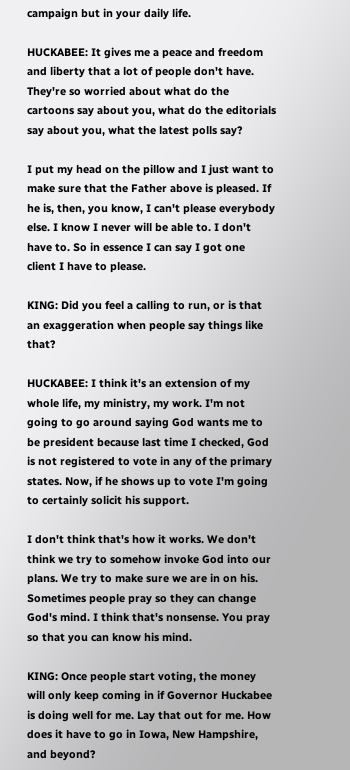campaign but in your daily life.

HUCKABEE: It gives me a peace and freedom and liberty that a lot of people don't have. They're so worried about what do the cartoons say about you, what do the editorials say about you, what the latest polls say?

I put my head on the pillow and I just want to make sure that the Father above is pleased. If he is, then, you know, I can't please everybody else. I know I never will be able to. I don't have to. So in essence I can say I got one client I have to please.

KING: Did you feel a calling to run, or is that an exaggeration when people say things like that?

HUCKABEE: I think it's an extension of my whole life, my ministry, my work. I'm not going to go around saying God wants me to be president because last time I checked, God is not registered to vote in any of the primary states. Now, if he shows up to vote I'm going to certainly solicit his support.

I don't think that's how it works. We don't think we try to somehow invoke God into our plans. We try to make sure we are in on his. Sometimes people pray so they can change God's mind. I think that's nonsense. You pray so that you can know his mind.

KING: Once people start voting, the money will only keep coming in if Governor Huckabee is doing well for me. Lay that out for me. How does it have to go in Iowa, New Hampshire, and beyond?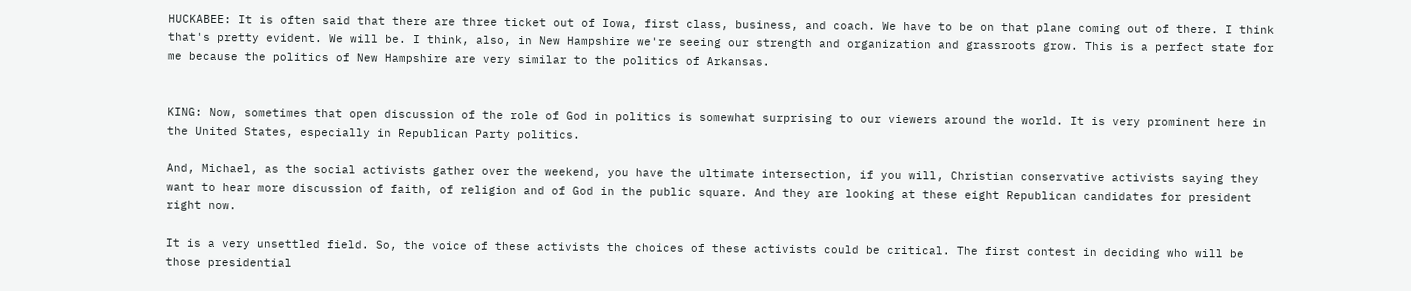HUCKABEE: It is often said that there are three ticket out of Iowa, first class, business, and coach. We have to be on that plane coming out of there. I think that's pretty evident. We will be. I think, also, in New Hampshire we're seeing our strength and organization and grassroots grow. This is a perfect state for me because the politics of New Hampshire are very similar to the politics of Arkansas.


KING: Now, sometimes that open discussion of the role of God in politics is somewhat surprising to our viewers around the world. It is very prominent here in the United States, especially in Republican Party politics.

And, Michael, as the social activists gather over the weekend, you have the ultimate intersection, if you will, Christian conservative activists saying they want to hear more discussion of faith, of religion and of God in the public square. And they are looking at these eight Republican candidates for president right now.

It is a very unsettled field. So, the voice of these activists the choices of these activists could be critical. The first contest in deciding who will be those presidential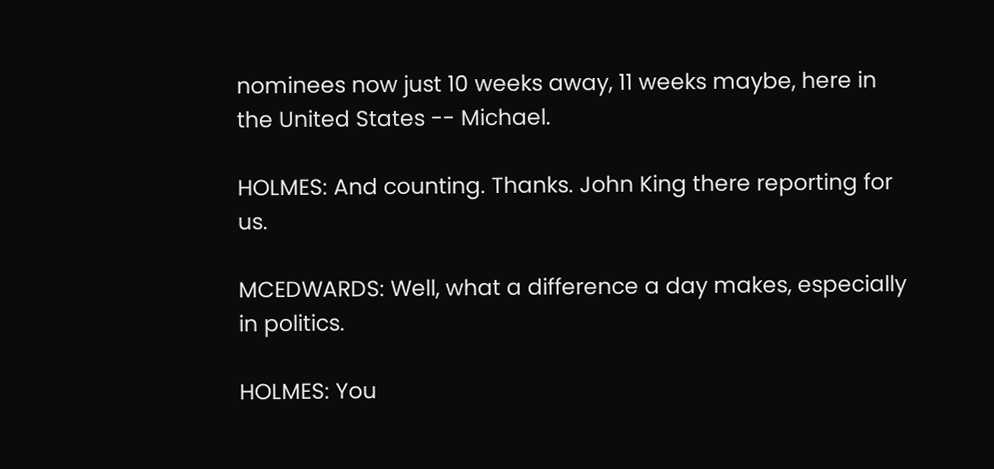nominees now just 10 weeks away, 11 weeks maybe, here in the United States -- Michael.

HOLMES: And counting. Thanks. John King there reporting for us.

MCEDWARDS: Well, what a difference a day makes, especially in politics.

HOLMES: You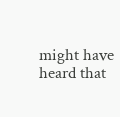might have heard that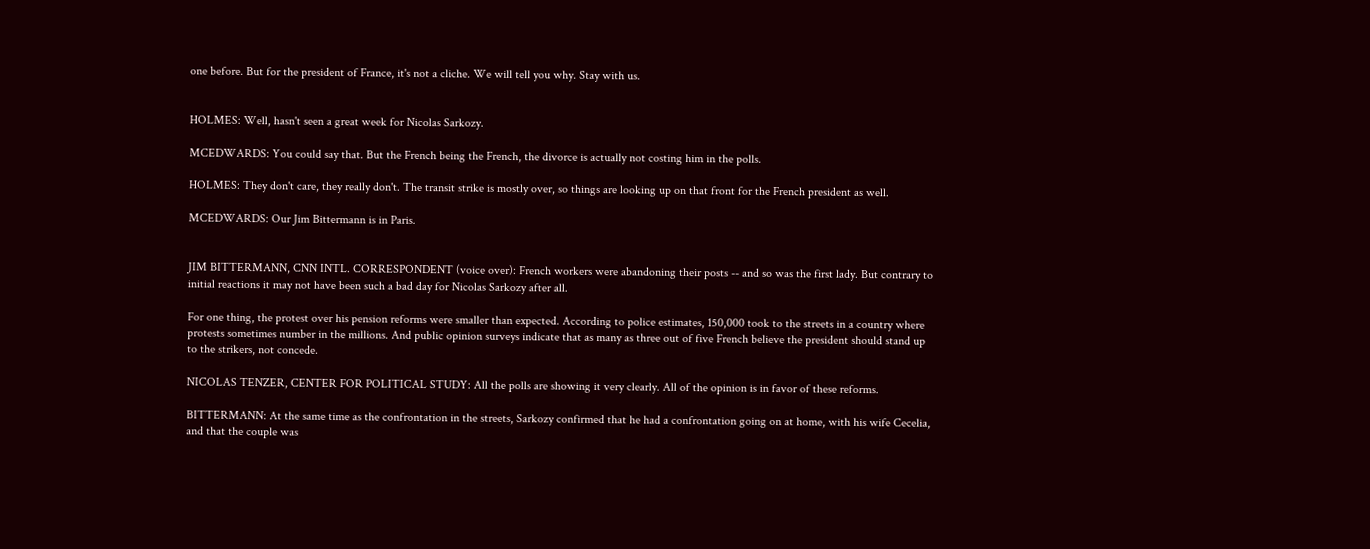one before. But for the president of France, it's not a cliche. We will tell you why. Stay with us.


HOLMES: Well, hasn't seen a great week for Nicolas Sarkozy.

MCEDWARDS: You could say that. But the French being the French, the divorce is actually not costing him in the polls.

HOLMES: They don't care, they really don't. The transit strike is mostly over, so things are looking up on that front for the French president as well.

MCEDWARDS: Our Jim Bittermann is in Paris.


JIM BITTERMANN, CNN INTL. CORRESPONDENT (voice over): French workers were abandoning their posts -- and so was the first lady. But contrary to initial reactions it may not have been such a bad day for Nicolas Sarkozy after all.

For one thing, the protest over his pension reforms were smaller than expected. According to police estimates, 150,000 took to the streets in a country where protests sometimes number in the millions. And public opinion surveys indicate that as many as three out of five French believe the president should stand up to the strikers, not concede.

NICOLAS TENZER, CENTER FOR POLITICAL STUDY: All the polls are showing it very clearly. All of the opinion is in favor of these reforms.

BITTERMANN: At the same time as the confrontation in the streets, Sarkozy confirmed that he had a confrontation going on at home, with his wife Cecelia, and that the couple was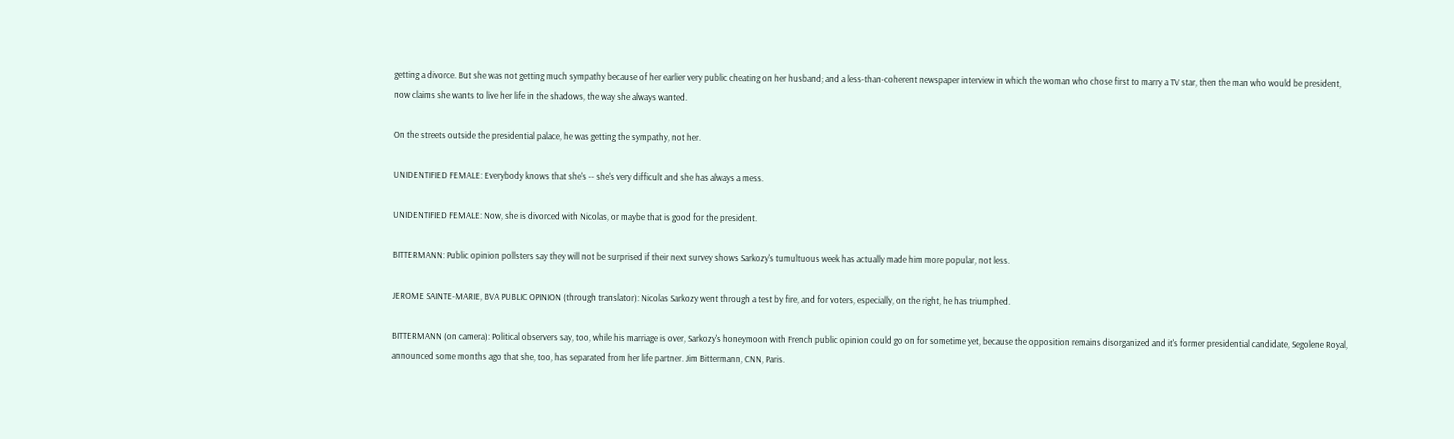getting a divorce. But she was not getting much sympathy because of her earlier very public cheating on her husband; and a less-than-coherent newspaper interview in which the woman who chose first to marry a TV star, then the man who would be president, now claims she wants to live her life in the shadows, the way she always wanted.

On the streets outside the presidential palace, he was getting the sympathy, not her.

UNIDENTIFIED FEMALE: Everybody knows that she's -- she's very difficult and she has always a mess.

UNIDENTIFIED FEMALE: Now, she is divorced with Nicolas, or maybe that is good for the president.

BITTERMANN: Public opinion pollsters say they will not be surprised if their next survey shows Sarkozy's tumultuous week has actually made him more popular, not less.

JEROME SAINTE-MARIE, BVA PUBLIC OPINION (through translator): Nicolas Sarkozy went through a test by fire, and for voters, especially, on the right, he has triumphed.

BITTERMANN (on camera): Political observers say, too, while his marriage is over, Sarkozy's honeymoon with French public opinion could go on for sometime yet, because the opposition remains disorganized and it's former presidential candidate, Segolene Royal, announced some months ago that she, too, has separated from her life partner. Jim Bittermann, CNN, Paris.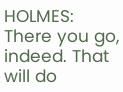HOLMES: There you go, indeed. That will do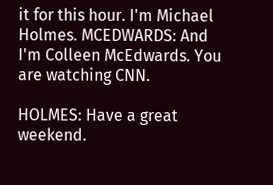it for this hour. I'm Michael Holmes. MCEDWARDS: And I'm Colleen McEdwards. You are watching CNN.

HOLMES: Have a great weekend.